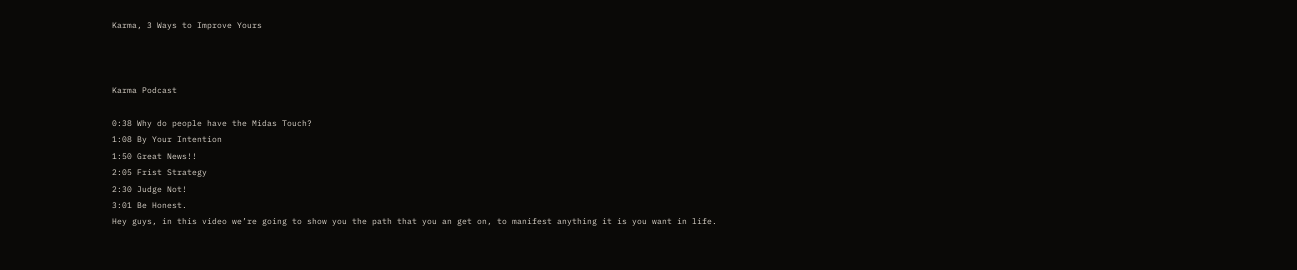Karma, 3 Ways to Improve Yours



Karma Podcast

0:38 Why do people have the Midas Touch?
1:08 By Your Intention
1:50 Great News!!
2:05 Frist Strategy
2:30 Judge Not!
3:01 Be Honest.
Hey guys, in this video we’re going to show you the path that you an get on, to manifest anything it is you want in life.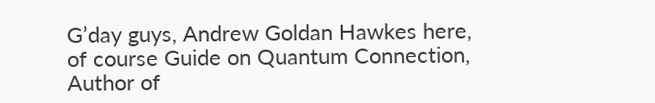G’day guys, Andrew Goldan Hawkes here, of course Guide on Quantum Connection, Author of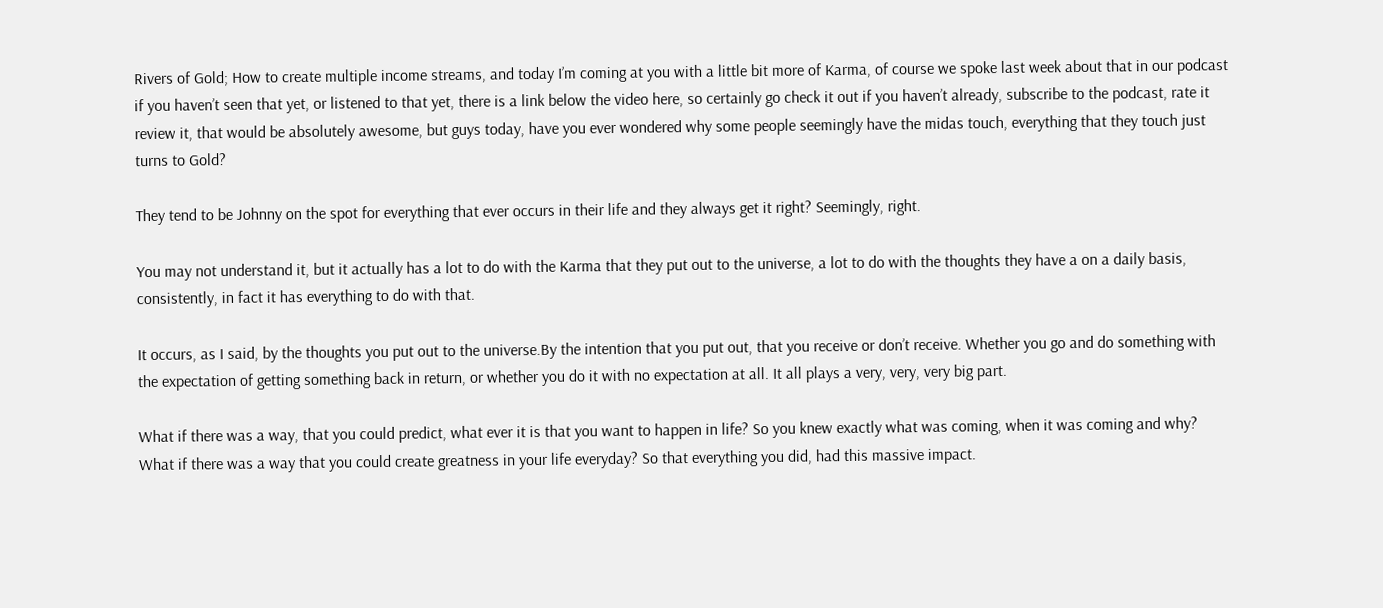Rivers of Gold; How to create multiple income streams, and today I’m coming at you with a little bit more of Karma, of course we spoke last week about that in our podcast if you haven’t seen that yet, or listened to that yet, there is a link below the video here, so certainly go check it out if you haven’t already, subscribe to the podcast, rate it review it, that would be absolutely awesome, but guys today, have you ever wondered why some people seemingly have the midas touch, everything that they touch just turns to Gold?

They tend to be Johnny on the spot for everything that ever occurs in their life and they always get it right? Seemingly, right.

You may not understand it, but it actually has a lot to do with the Karma that they put out to the universe, a lot to do with the thoughts they have a on a daily basis, consistently, in fact it has everything to do with that.

It occurs, as I said, by the thoughts you put out to the universe.By the intention that you put out, that you receive or don’t receive. Whether you go and do something with the expectation of getting something back in return, or whether you do it with no expectation at all. It all plays a very, very, very big part.

What if there was a way, that you could predict, what ever it is that you want to happen in life? So you knew exactly what was coming, when it was coming and why?
What if there was a way that you could create greatness in your life everyday? So that everything you did, had this massive impact.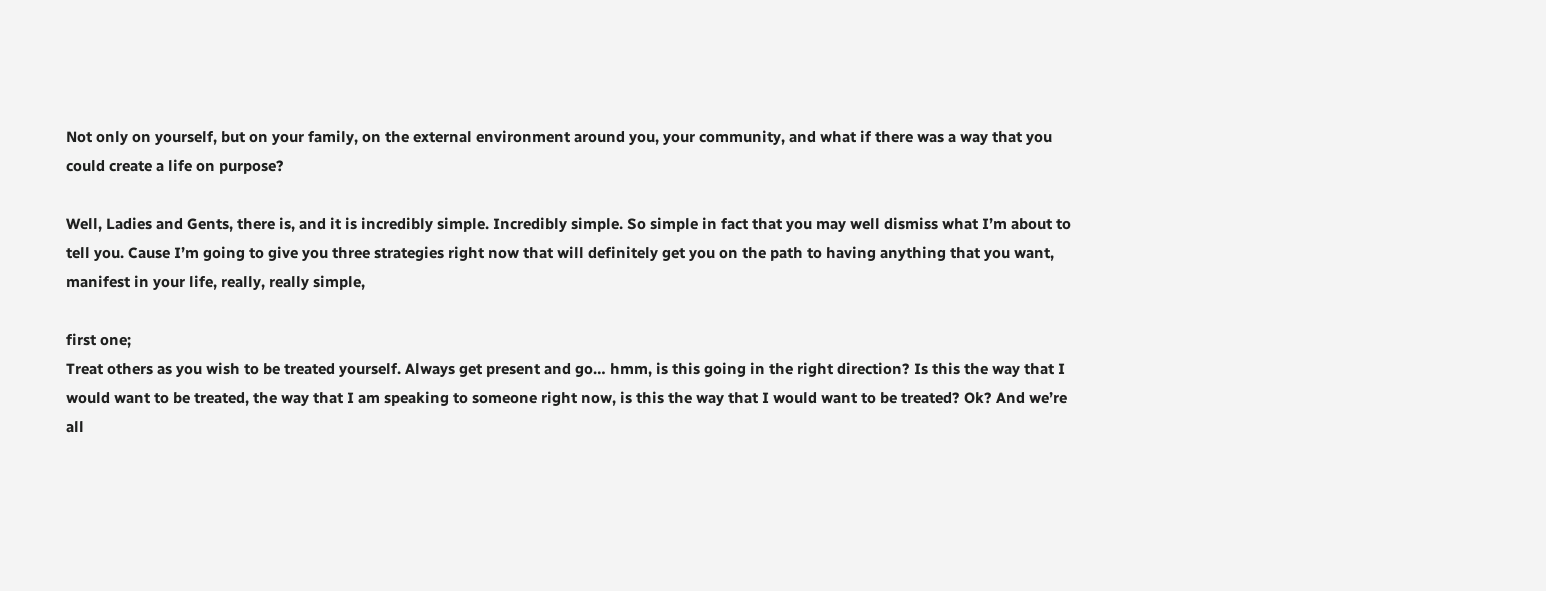Not only on yourself, but on your family, on the external environment around you, your community, and what if there was a way that you could create a life on purpose?

Well, Ladies and Gents, there is, and it is incredibly simple. Incredibly simple. So simple in fact that you may well dismiss what I’m about to tell you. Cause I’m going to give you three strategies right now that will definitely get you on the path to having anything that you want, manifest in your life, really, really simple,

first one;
Treat others as you wish to be treated yourself. Always get present and go… hmm, is this going in the right direction? Is this the way that I would want to be treated, the way that I am speaking to someone right now, is this the way that I would want to be treated? Ok? And we’re all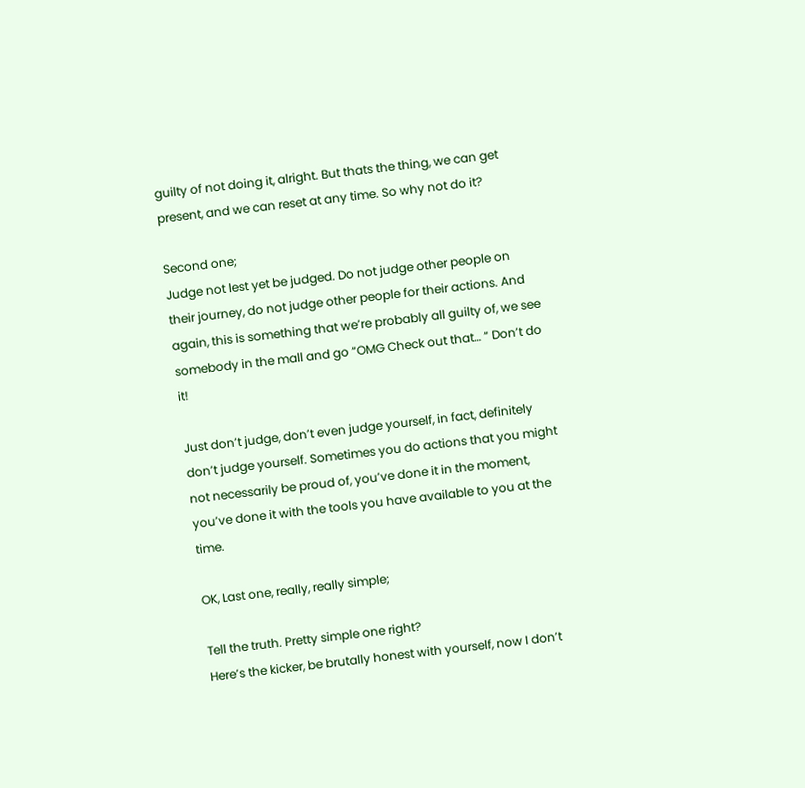guilty of not doing it, alright. But thats the thing, we can get present, and we can reset at any time. So why not do it?

Second one;
Judge not lest yet be judged. Do not judge other people on their journey, do not judge other people for their actions. And again, this is something that we’re probably all guilty of, we see somebody in the mall and go “OMG Check out that… “ Don’t do it!

Just don’t judge, don’t even judge yourself, in fact, definitely don’t judge yourself. Sometimes you do actions that you might not necessarily be proud of, you’ve done it in the moment, you’ve done it with the tools you have available to you at the time.

OK, Last one, really, really simple;

Tell the truth. Pretty simple one right?
Here’s the kicker, be brutally honest with yourself, now I don’t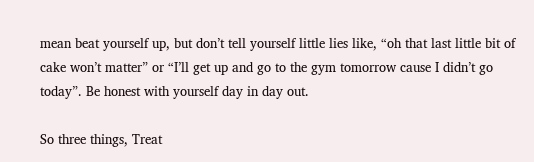mean beat yourself up, but don’t tell yourself little lies like, “oh that last little bit of cake won’t matter” or “I’ll get up and go to the gym tomorrow cause I didn’t go today”. Be honest with yourself day in day out.

So three things, Treat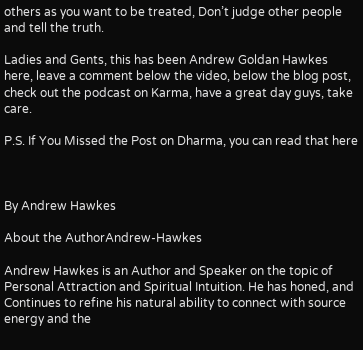others as you want to be treated, Don’t judge other people and tell the truth.

Ladies and Gents, this has been Andrew Goldan Hawkes here, leave a comment below the video, below the blog post, check out the podcast on Karma, have a great day guys, take care.

P.S. If You Missed the Post on Dharma, you can read that here



By Andrew Hawkes

About the AuthorAndrew-Hawkes

Andrew Hawkes is an Author and Speaker on the topic of Personal Attraction and Spiritual Intuition. He has honed, and Continues to refine his natural ability to connect with source energy and the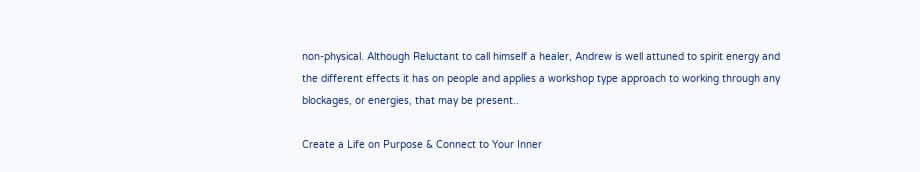non-physical. Although Reluctant to call himself a healer, Andrew is well attuned to spirit energy and the different effects it has on people and applies a workshop type approach to working through any blockages, or energies, that may be present..

Create a Life on Purpose & Connect to Your Inner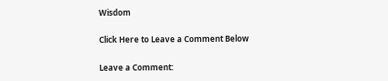Wisdom

Click Here to Leave a Comment Below

Leave a Comment: